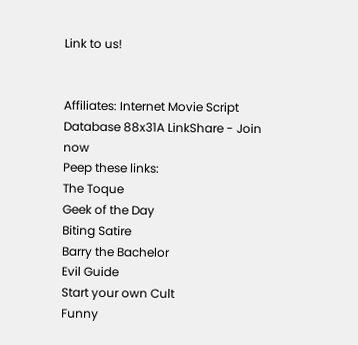Link to us!


Affiliates: Internet Movie Script Database 88x31A LinkShare - Join now
Peep these links:
The Toque
Geek of the Day
Biting Satire
Barry the Bachelor
Evil Guide
Start your own Cult
Funny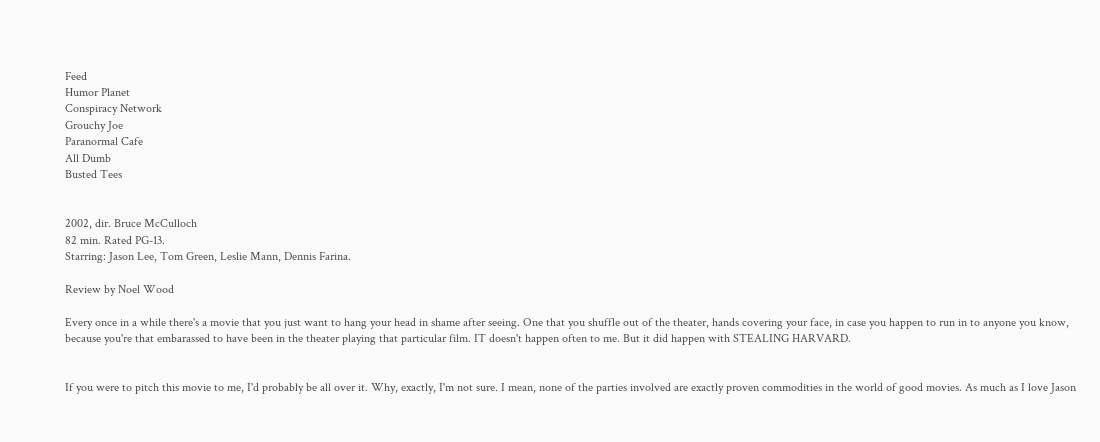Feed
Humor Planet
Conspiracy Network
Grouchy Joe
Paranormal Cafe
All Dumb
Busted Tees


2002, dir. Bruce McCulloch
82 min. Rated PG-13.
Starring: Jason Lee, Tom Green, Leslie Mann, Dennis Farina.

Review by Noel Wood

Every once in a while there's a movie that you just want to hang your head in shame after seeing. One that you shuffle out of the theater, hands covering your face, in case you happen to run in to anyone you know, because you're that embarassed to have been in the theater playing that particular film. IT doesn't happen often to me. But it did happen with STEALING HARVARD.


If you were to pitch this movie to me, I'd probably be all over it. Why, exactly, I'm not sure. I mean, none of the parties involved are exactly proven commodities in the world of good movies. As much as I love Jason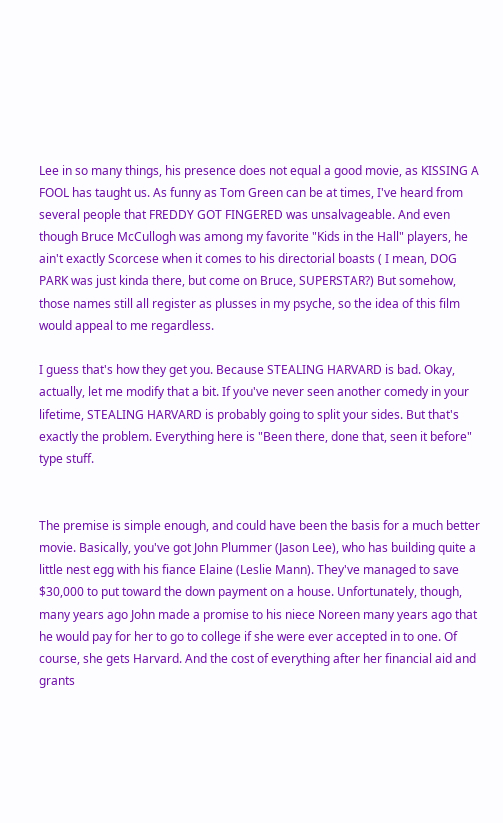Lee in so many things, his presence does not equal a good movie, as KISSING A FOOL has taught us. As funny as Tom Green can be at times, I've heard from several people that FREDDY GOT FINGERED was unsalvageable. And even though Bruce McCullogh was among my favorite "Kids in the Hall" players, he ain't exactly Scorcese when it comes to his directorial boasts ( I mean, DOG PARK was just kinda there, but come on Bruce, SUPERSTAR?) But somehow, those names still all register as plusses in my psyche, so the idea of this film would appeal to me regardless.

I guess that's how they get you. Because STEALING HARVARD is bad. Okay, actually, let me modify that a bit. If you've never seen another comedy in your lifetime, STEALING HARVARD is probably going to split your sides. But that's exactly the problem. Everything here is "Been there, done that, seen it before" type stuff.


The premise is simple enough, and could have been the basis for a much better movie. Basically, you've got John Plummer (Jason Lee), who has building quite a little nest egg with his fiance Elaine (Leslie Mann). They've managed to save $30,000 to put toward the down payment on a house. Unfortunately, though, many years ago John made a promise to his niece Noreen many years ago that he would pay for her to go to college if she were ever accepted in to one. Of course, she gets Harvard. And the cost of everything after her financial aid and grants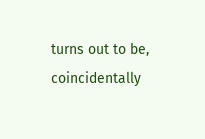turns out to be, coincidentally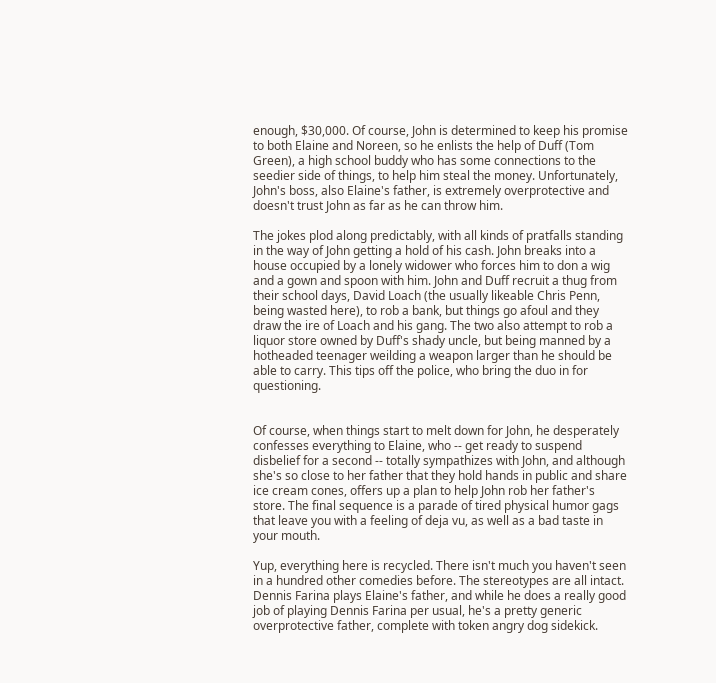enough, $30,000. Of course, John is determined to keep his promise to both Elaine and Noreen, so he enlists the help of Duff (Tom Green), a high school buddy who has some connections to the seedier side of things, to help him steal the money. Unfortunately, John's boss, also Elaine's father, is extremely overprotective and doesn't trust John as far as he can throw him.

The jokes plod along predictably, with all kinds of pratfalls standing in the way of John getting a hold of his cash. John breaks into a house occupied by a lonely widower who forces him to don a wig and a gown and spoon with him. John and Duff recruit a thug from their school days, David Loach (the usually likeable Chris Penn, being wasted here), to rob a bank, but things go afoul and they draw the ire of Loach and his gang. The two also attempt to rob a liquor store owned by Duff's shady uncle, but being manned by a hotheaded teenager weilding a weapon larger than he should be able to carry. This tips off the police, who bring the duo in for questioning.


Of course, when things start to melt down for John, he desperately confesses everything to Elaine, who -- get ready to suspend disbelief for a second -- totally sympathizes with John, and although she's so close to her father that they hold hands in public and share ice cream cones, offers up a plan to help John rob her father's store. The final sequence is a parade of tired physical humor gags that leave you with a feeling of deja vu, as well as a bad taste in your mouth.

Yup, everything here is recycled. There isn't much you haven't seen in a hundred other comedies before. The stereotypes are all intact. Dennis Farina plays Elaine's father, and while he does a really good job of playing Dennis Farina per usual, he's a pretty generic overprotective father, complete with token angry dog sidekick.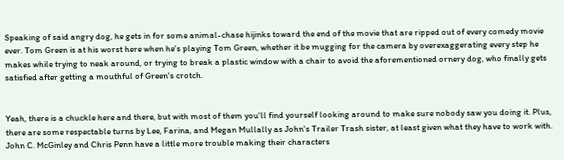Speaking of said angry dog, he gets in for some animal-chase hijinks toward the end of the movie that are ripped out of every comedy movie ever. Tom Green is at his worst here when he's playing Tom Green, whether it be mugging for the camera by overexaggerating every step he makes while trying to neak around, or trying to break a plastic window with a chair to avoid the aforementioned ornery dog, who finally gets satisfied after getting a mouthful of Green's crotch.


Yeah, there is a chuckle here and there, but with most of them you'll find yourself looking around to make sure nobody saw you doing it. Plus, there are some respectable turns by Lee, Farina, and Megan Mullally as John's Trailer Trash sister, at least given what they have to work with. John C. McGinley and Chris Penn have a little more trouble making their characters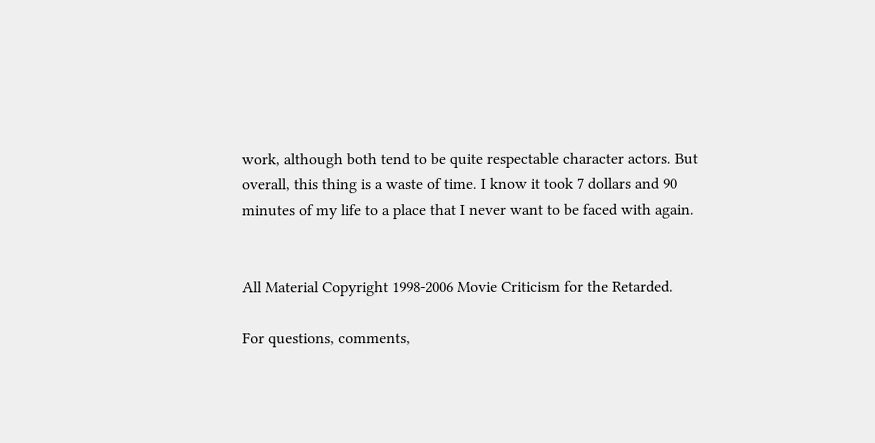work, although both tend to be quite respectable character actors. But overall, this thing is a waste of time. I know it took 7 dollars and 90 minutes of my life to a place that I never want to be faced with again.


All Material Copyright 1998-2006 Movie Criticism for the Retarded.

For questions, comments,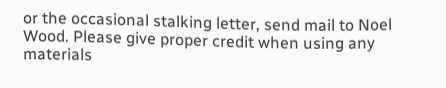or the occasional stalking letter, send mail to Noel Wood. Please give proper credit when using any materials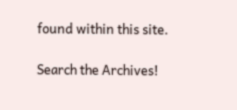found within this site.

Search the Archives!